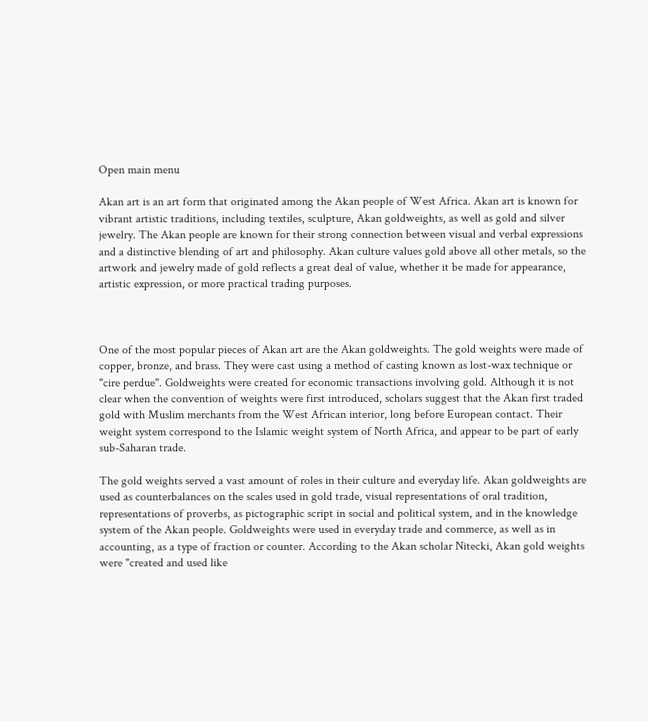Open main menu

Akan art is an art form that originated among the Akan people of West Africa. Akan art is known for vibrant artistic traditions, including textiles, sculpture, Akan goldweights, as well as gold and silver jewelry. The Akan people are known for their strong connection between visual and verbal expressions and a distinctive blending of art and philosophy. Akan culture values gold above all other metals, so the artwork and jewelry made of gold reflects a great deal of value, whether it be made for appearance, artistic expression, or more practical trading purposes.



One of the most popular pieces of Akan art are the Akan goldweights. The gold weights were made of copper, bronze, and brass. They were cast using a method of casting known as lost-wax technique or "cire perdue". Goldweights were created for economic transactions involving gold. Although it is not clear when the convention of weights were first introduced, scholars suggest that the Akan first traded gold with Muslim merchants from the West African interior, long before European contact. Their weight system correspond to the Islamic weight system of North Africa, and appear to be part of early sub-Saharan trade.

The gold weights served a vast amount of roles in their culture and everyday life. Akan goldweights are used as counterbalances on the scales used in gold trade, visual representations of oral tradition, representations of proverbs, as pictographic script in social and political system, and in the knowledge system of the Akan people. Goldweights were used in everyday trade and commerce, as well as in accounting, as a type of fraction or counter. According to the Akan scholar Nitecki, Akan gold weights were "created and used like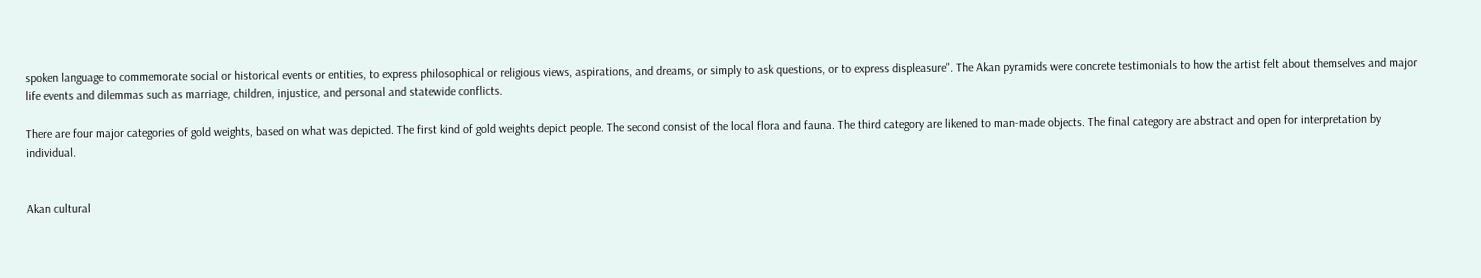spoken language to commemorate social or historical events or entities, to express philosophical or religious views, aspirations, and dreams, or simply to ask questions, or to express displeasure". The Akan pyramids were concrete testimonials to how the artist felt about themselves and major life events and dilemmas such as marriage, children, injustice, and personal and statewide conflicts.

There are four major categories of gold weights, based on what was depicted. The first kind of gold weights depict people. The second consist of the local flora and fauna. The third category are likened to man-made objects. The final category are abstract and open for interpretation by individual.


Akan cultural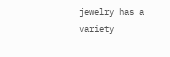jewelry has a variety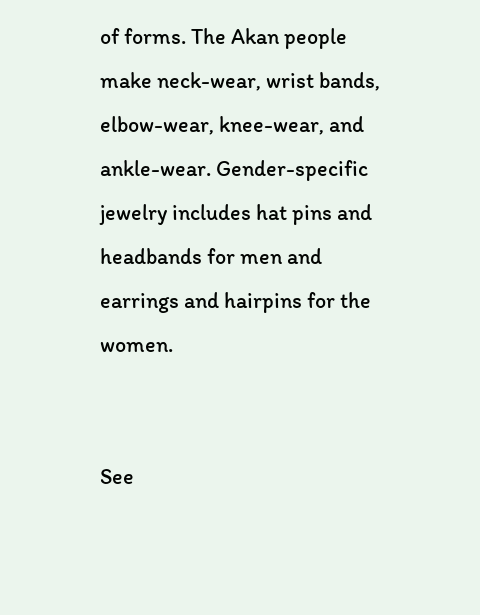of forms. The Akan people make neck-wear, wrist bands, elbow-wear, knee-wear, and ankle-wear. Gender-specific jewelry includes hat pins and headbands for men and earrings and hairpins for the women.


See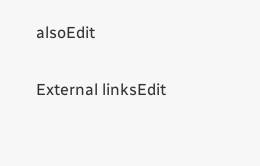alsoEdit

External linksEdit